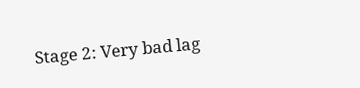Stage 2: Very bad lag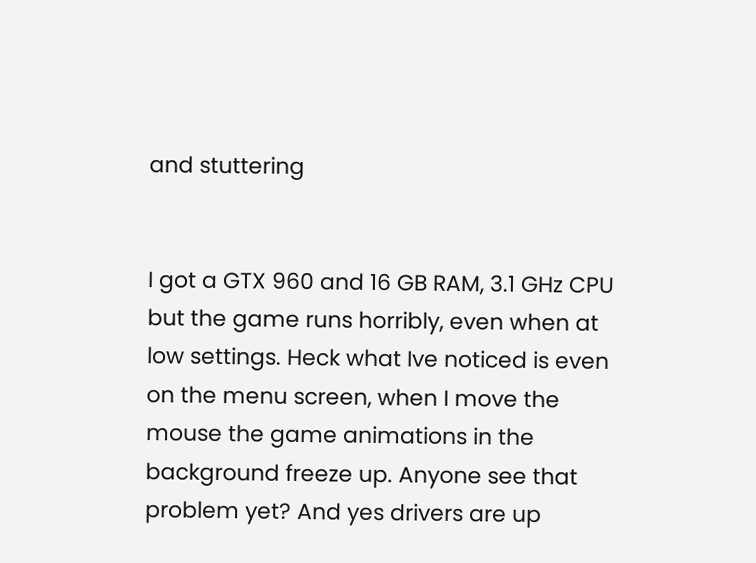and stuttering


I got a GTX 960 and 16 GB RAM, 3.1 GHz CPU but the game runs horribly, even when at low settings. Heck what Ive noticed is even on the menu screen, when I move the mouse the game animations in the background freeze up. Anyone see that problem yet? And yes drivers are up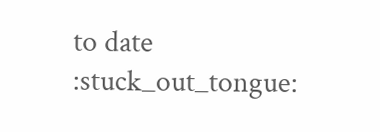to date :stuck_out_tongue: